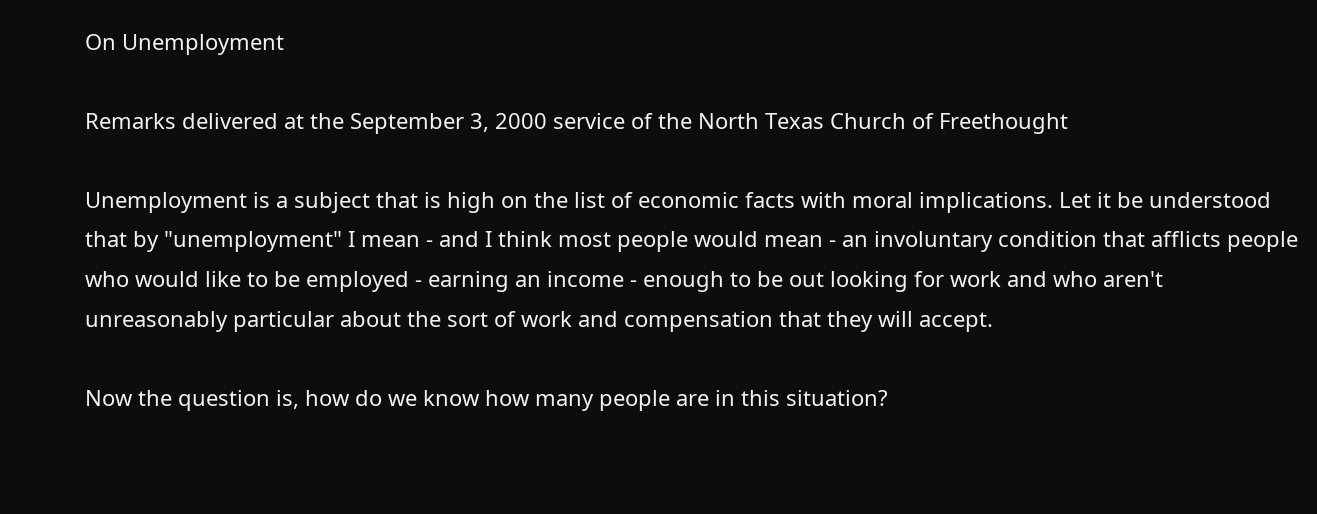On Unemployment

Remarks delivered at the September 3, 2000 service of the North Texas Church of Freethought

Unemployment is a subject that is high on the list of economic facts with moral implications. Let it be understood that by "unemployment" I mean - and I think most people would mean - an involuntary condition that afflicts people who would like to be employed - earning an income - enough to be out looking for work and who aren't unreasonably particular about the sort of work and compensation that they will accept.

Now the question is, how do we know how many people are in this situation?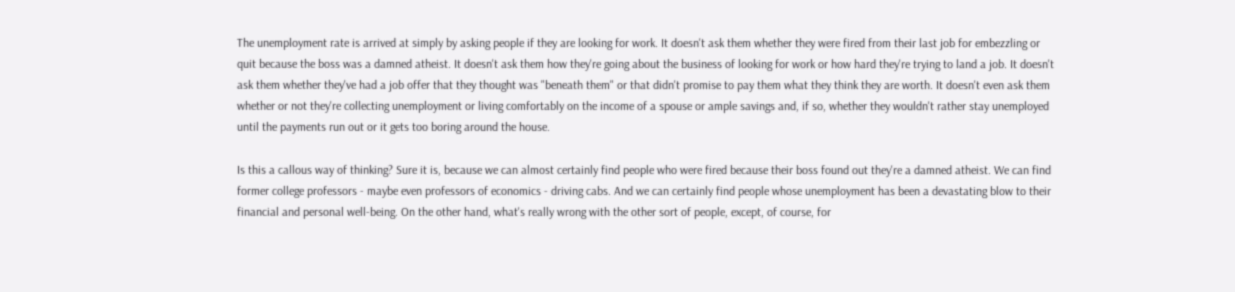The unemployment rate is arrived at simply by asking people if they are looking for work. It doesn't ask them whether they were fired from their last job for embezzling or quit because the boss was a damned atheist. It doesn't ask them how they're going about the business of looking for work or how hard they're trying to land a job. It doesn't ask them whether they've had a job offer that they thought was "beneath them" or that didn't promise to pay them what they think they are worth. It doesn't even ask them whether or not they're collecting unemployment or living comfortably on the income of a spouse or ample savings and, if so, whether they wouldn't rather stay unemployed until the payments run out or it gets too boring around the house.

Is this a callous way of thinking? Sure it is, because we can almost certainly find people who were fired because their boss found out they're a damned atheist. We can find former college professors - maybe even professors of economics - driving cabs. And we can certainly find people whose unemployment has been a devastating blow to their financial and personal well-being. On the other hand, what's really wrong with the other sort of people, except, of course, for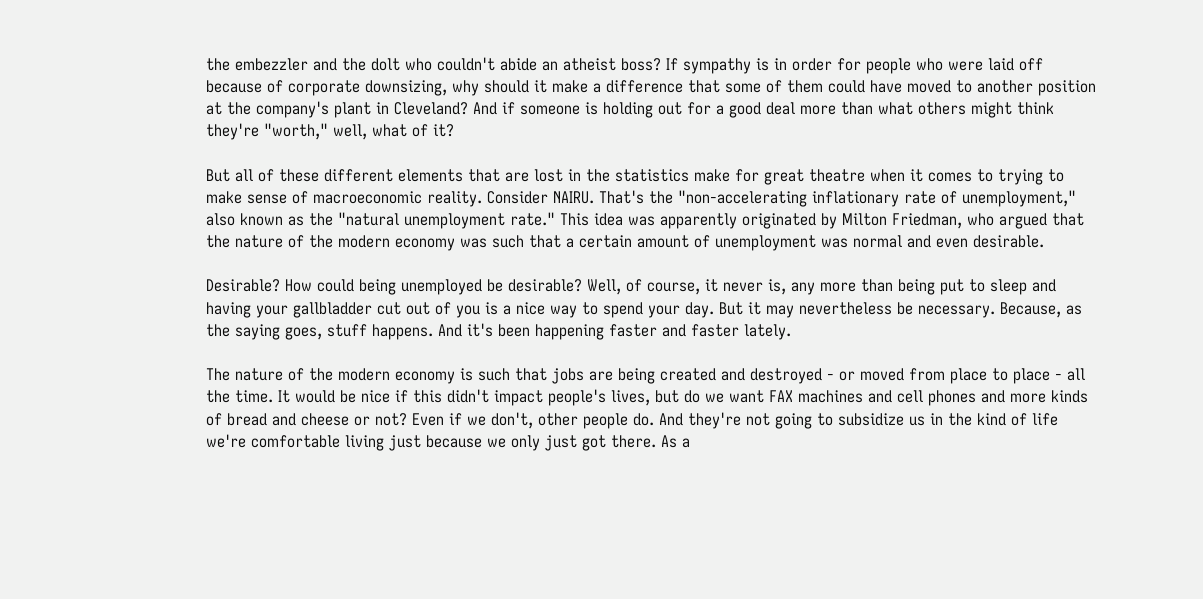the embezzler and the dolt who couldn't abide an atheist boss? If sympathy is in order for people who were laid off because of corporate downsizing, why should it make a difference that some of them could have moved to another position at the company's plant in Cleveland? And if someone is holding out for a good deal more than what others might think they're "worth," well, what of it?

But all of these different elements that are lost in the statistics make for great theatre when it comes to trying to make sense of macroeconomic reality. Consider NAIRU. That's the "non-accelerating inflationary rate of unemployment," also known as the "natural unemployment rate." This idea was apparently originated by Milton Friedman, who argued that the nature of the modern economy was such that a certain amount of unemployment was normal and even desirable.

Desirable? How could being unemployed be desirable? Well, of course, it never is, any more than being put to sleep and having your gallbladder cut out of you is a nice way to spend your day. But it may nevertheless be necessary. Because, as the saying goes, stuff happens. And it's been happening faster and faster lately.

The nature of the modern economy is such that jobs are being created and destroyed - or moved from place to place - all the time. It would be nice if this didn't impact people's lives, but do we want FAX machines and cell phones and more kinds of bread and cheese or not? Even if we don't, other people do. And they're not going to subsidize us in the kind of life we're comfortable living just because we only just got there. As a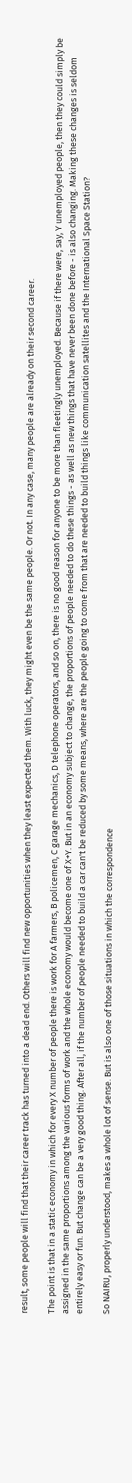result, some people will find that their career track has turned into a dead end. Others will find new opportunities when they least expected them. With luck, they might even be the same people. Or not. In any case, many people are already on their second career.

The point is that in a static economy in which for every X number of people there is work for A farmers, B policemen, C garage mechanics, D telephone operators, and so on, there is no good reason for anyone to be more than fleetingly unemployed. Because if there were, say, Y unemployed people, then they could simply be assigned in the same proportions among the various forms of work and the whole economy would become one of X+Y. But in an economy subject to change, the proportions of people needed to do these things - as well as new things that have never been done before - is also changing. Making these changes is seldom entirely easy or fun. But change can be a very good thing. After all, if the number of people needed to build a car can't be reduced by some means, where are the people going to come from that are needed to build things like communication satellites and the International Space Station?

So NAIRU, properly understood, makes a whole lot of sense. But is also one of those situations in which the correspondence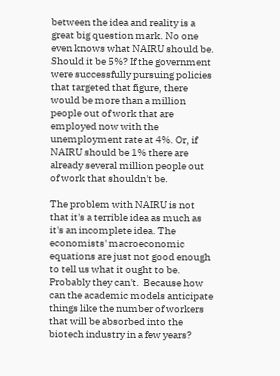between the idea and reality is a great big question mark. No one even knows what NAIRU should be. Should it be 5%? If the government were successfully pursuing policies that targeted that figure, there would be more than a million people out of work that are employed now with the unemployment rate at 4%. Or, if NAIRU should be 1% there are already several million people out of work that shouldn't be.

The problem with NAIRU is not that it's a terrible idea as much as it's an incomplete idea. The economists' macroeconomic equations are just not good enough to tell us what it ought to be. Probably they can't.  Because how can the academic models anticipate things like the number of workers that will be absorbed into the biotech industry in a few years?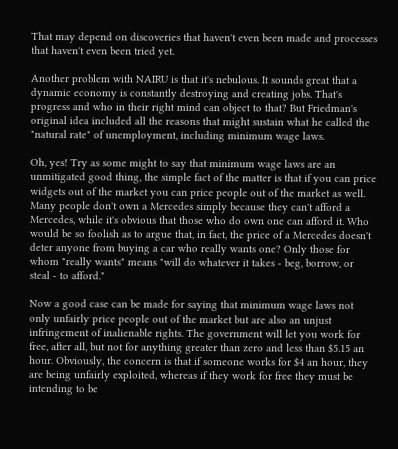That may depend on discoveries that haven't even been made and processes that haven't even been tried yet.

Another problem with NAIRU is that it's nebulous. It sounds great that a dynamic economy is constantly destroying and creating jobs. That's progress and who in their right mind can object to that? But Friedman's original idea included all the reasons that might sustain what he called the "natural rate" of unemployment, including minimum wage laws.

Oh, yes! Try as some might to say that minimum wage laws are an unmitigated good thing, the simple fact of the matter is that if you can price widgets out of the market you can price people out of the market as well. Many people don't own a Mercedes simply because they can't afford a Mercedes, while it's obvious that those who do own one can afford it. Who would be so foolish as to argue that, in fact, the price of a Mercedes doesn't deter anyone from buying a car who really wants one? Only those for whom "really wants" means "will do whatever it takes - beg, borrow, or steal - to afford."

Now a good case can be made for saying that minimum wage laws not only unfairly price people out of the market but are also an unjust infringement of inalienable rights. The government will let you work for free, after all, but not for anything greater than zero and less than $5.15 an hour. Obviously, the concern is that if someone works for $4 an hour, they are being unfairly exploited, whereas if they work for free they must be intending to be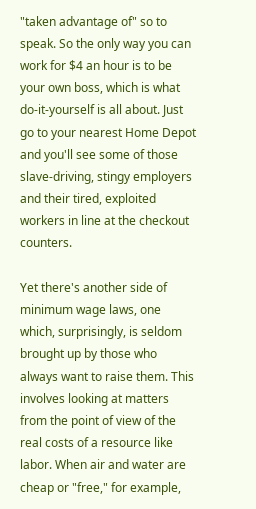"taken advantage of" so to speak. So the only way you can work for $4 an hour is to be your own boss, which is what do-it-yourself is all about. Just go to your nearest Home Depot and you'll see some of those slave-driving, stingy employers and their tired, exploited workers in line at the checkout counters.

Yet there's another side of minimum wage laws, one which, surprisingly, is seldom brought up by those who always want to raise them. This involves looking at matters from the point of view of the real costs of a resource like labor. When air and water are cheap or "free," for example,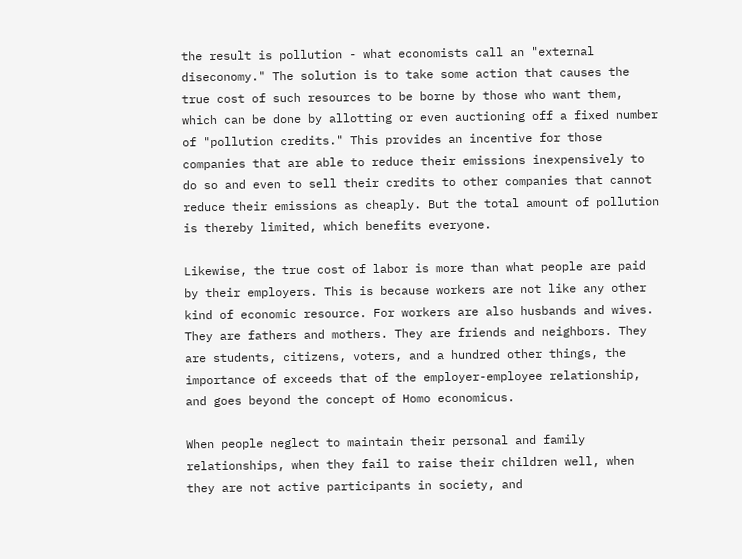the result is pollution - what economists call an "external diseconomy." The solution is to take some action that causes the true cost of such resources to be borne by those who want them, which can be done by allotting or even auctioning off a fixed number of "pollution credits." This provides an incentive for those companies that are able to reduce their emissions inexpensively to do so and even to sell their credits to other companies that cannot reduce their emissions as cheaply. But the total amount of pollution is thereby limited, which benefits everyone.

Likewise, the true cost of labor is more than what people are paid by their employers. This is because workers are not like any other kind of economic resource. For workers are also husbands and wives. They are fathers and mothers. They are friends and neighbors. They are students, citizens, voters, and a hundred other things, the importance of exceeds that of the employer-employee relationship, and goes beyond the concept of Homo economicus.

When people neglect to maintain their personal and family relationships, when they fail to raise their children well, when they are not active participants in society, and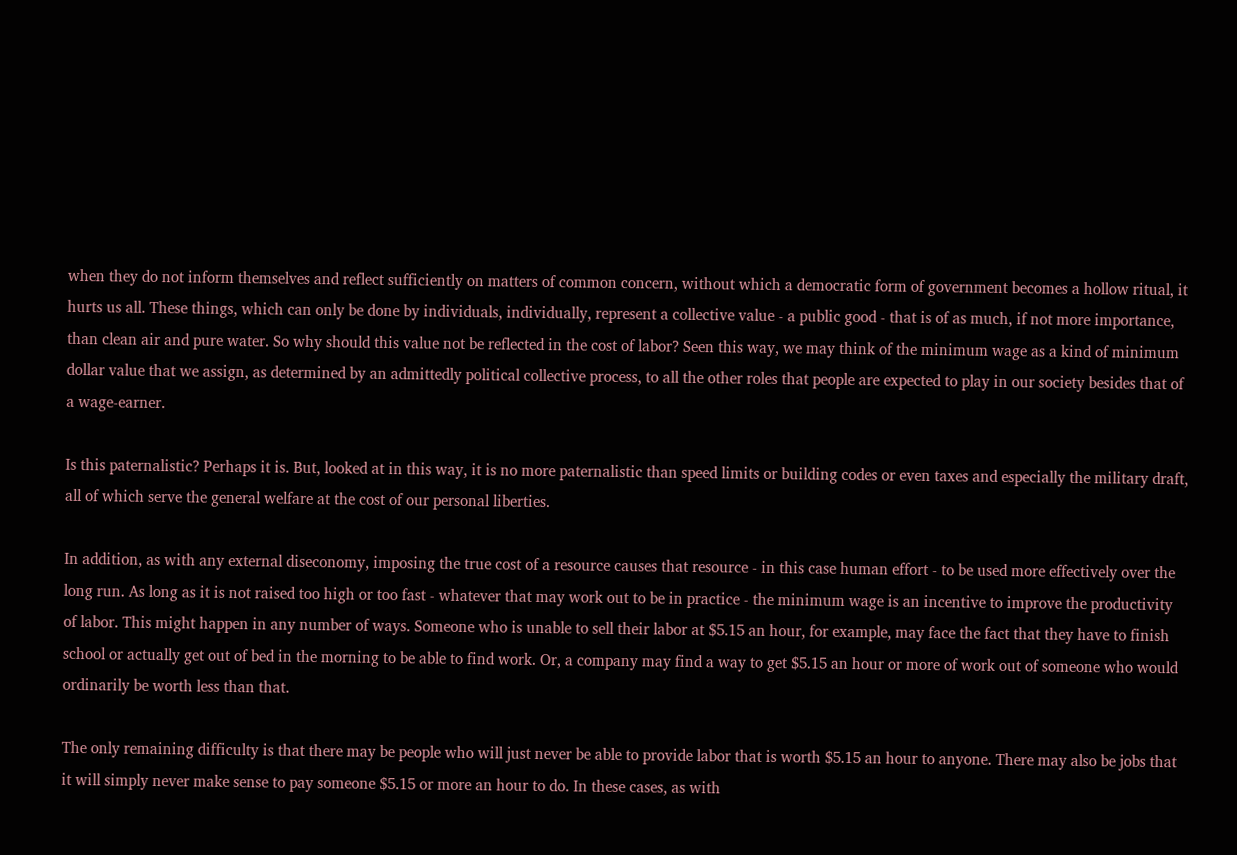when they do not inform themselves and reflect sufficiently on matters of common concern, without which a democratic form of government becomes a hollow ritual, it hurts us all. These things, which can only be done by individuals, individually, represent a collective value - a public good - that is of as much, if not more importance, than clean air and pure water. So why should this value not be reflected in the cost of labor? Seen this way, we may think of the minimum wage as a kind of minimum dollar value that we assign, as determined by an admittedly political collective process, to all the other roles that people are expected to play in our society besides that of a wage-earner.

Is this paternalistic? Perhaps it is. But, looked at in this way, it is no more paternalistic than speed limits or building codes or even taxes and especially the military draft, all of which serve the general welfare at the cost of our personal liberties.

In addition, as with any external diseconomy, imposing the true cost of a resource causes that resource - in this case human effort - to be used more effectively over the long run. As long as it is not raised too high or too fast - whatever that may work out to be in practice - the minimum wage is an incentive to improve the productivity of labor. This might happen in any number of ways. Someone who is unable to sell their labor at $5.15 an hour, for example, may face the fact that they have to finish school or actually get out of bed in the morning to be able to find work. Or, a company may find a way to get $5.15 an hour or more of work out of someone who would ordinarily be worth less than that.

The only remaining difficulty is that there may be people who will just never be able to provide labor that is worth $5.15 an hour to anyone. There may also be jobs that it will simply never make sense to pay someone $5.15 or more an hour to do. In these cases, as with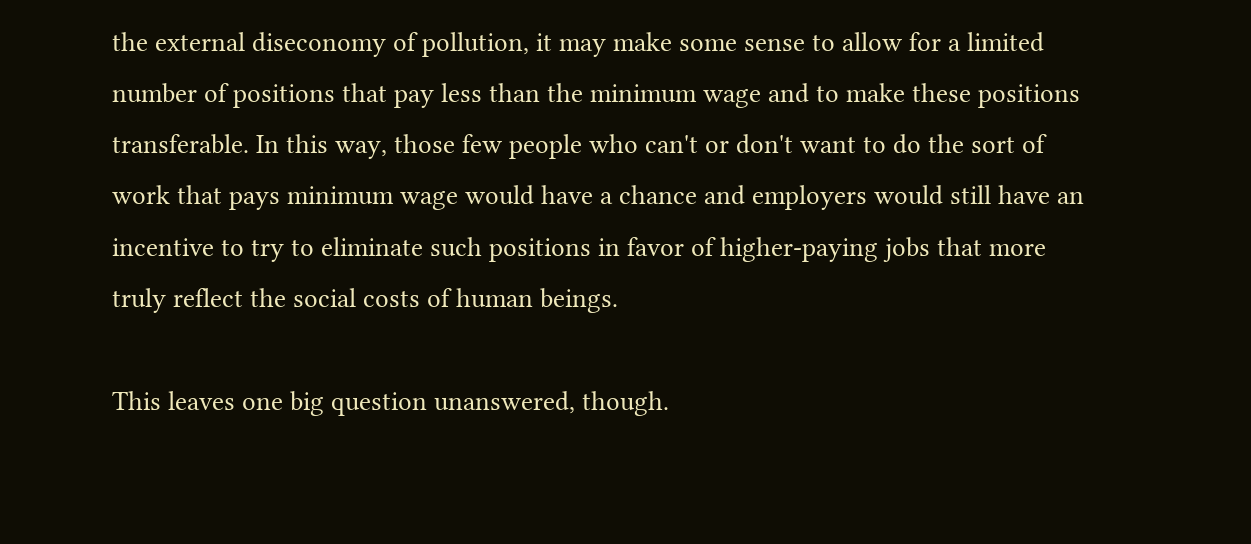the external diseconomy of pollution, it may make some sense to allow for a limited number of positions that pay less than the minimum wage and to make these positions transferable. In this way, those few people who can't or don't want to do the sort of work that pays minimum wage would have a chance and employers would still have an incentive to try to eliminate such positions in favor of higher-paying jobs that more truly reflect the social costs of human beings.

This leaves one big question unanswered, though.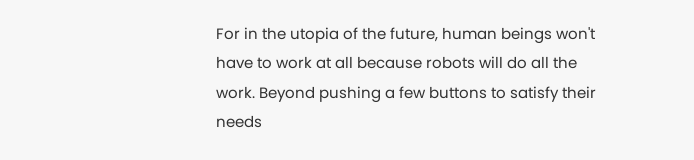For in the utopia of the future, human beings won't have to work at all because robots will do all the work. Beyond pushing a few buttons to satisfy their needs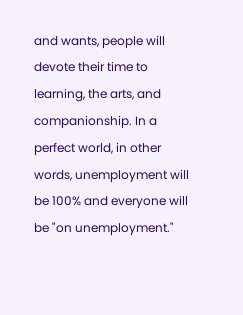and wants, people will devote their time to learning, the arts, and companionship. In a perfect world, in other words, unemployment will be 100% and everyone will be "on unemployment."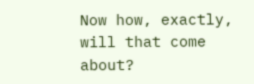Now how, exactly, will that come about?